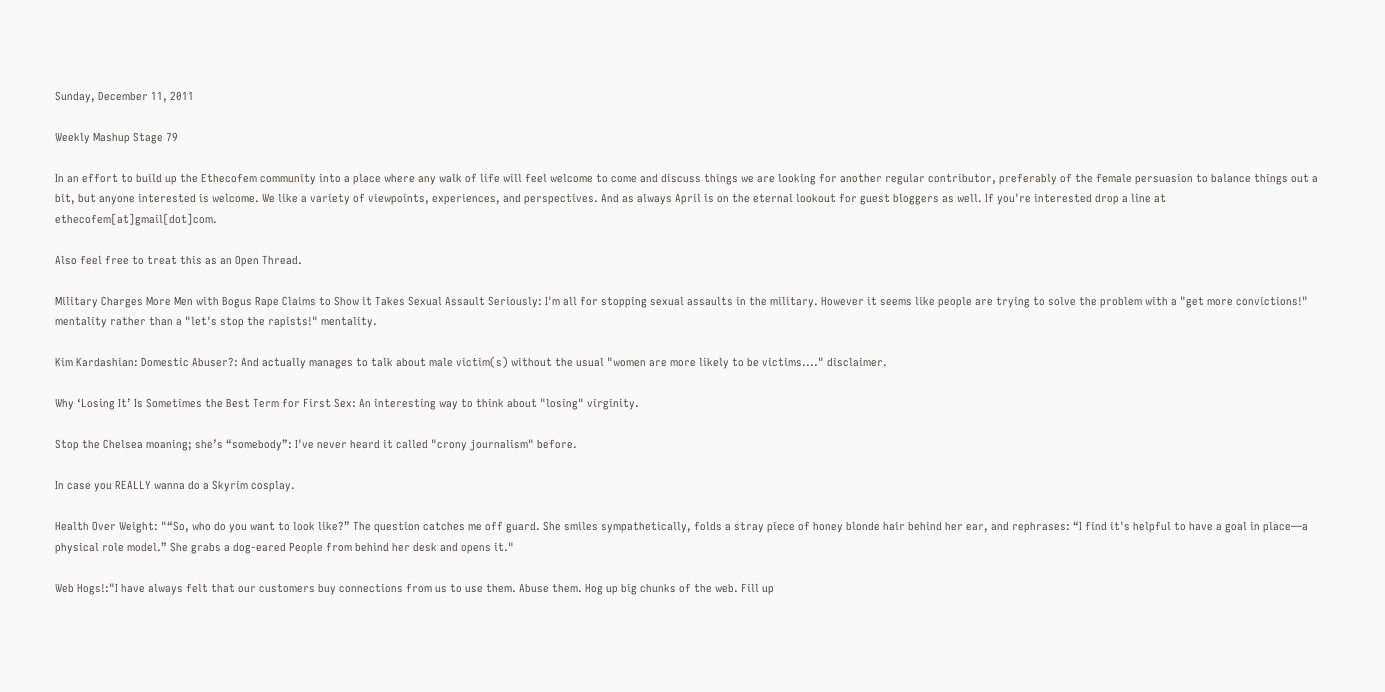Sunday, December 11, 2011

Weekly Mashup Stage 79

In an effort to build up the Ethecofem community into a place where any walk of life will feel welcome to come and discuss things we are looking for another regular contributor, preferably of the female persuasion to balance things out a bit, but anyone interested is welcome. We like a variety of viewpoints, experiences, and perspectives. And as always April is on the eternal lookout for guest bloggers as well. If you're interested drop a line at ethecofem[at]gmail[dot]com.

Also feel free to treat this as an Open Thread.

Military Charges More Men with Bogus Rape Claims to Show it Takes Sexual Assault Seriously: I'm all for stopping sexual assaults in the military. However it seems like people are trying to solve the problem with a "get more convictions!" mentality rather than a "let's stop the rapists!" mentality.

Kim Kardashian: Domestic Abuser?: And actually manages to talk about male victim(s) without the usual "women are more likely to be victims...." disclaimer.

Why ‘Losing It’ Is Sometimes the Best Term for First Sex: An interesting way to think about "losing" virginity.

Stop the Chelsea moaning; she’s “somebody”: I've never heard it called "crony journalism" before.

In case you REALLY wanna do a Skyrim cosplay.

Health Over Weight: "“So, who do you want to look like?” The question catches me off guard. She smiles sympathetically, folds a stray piece of honey blonde hair behind her ear, and rephrases: “I find it's helpful to have a goal in place—a physical role model.” She grabs a dog-eared People from behind her desk and opens it."

Web Hogs!:"I have always felt that our customers buy connections from us to use them. Abuse them. Hog up big chunks of the web. Fill up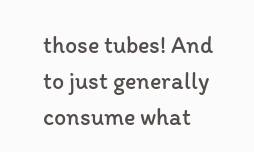those tubes! And to just generally consume what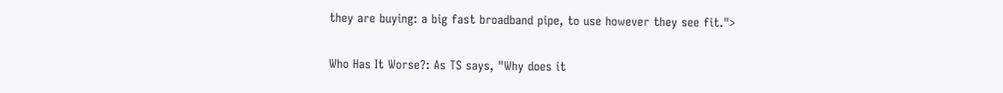they are buying: a big fast broadband pipe, to use however they see fit.">

Who Has It Worse?: As TS says, "Why does it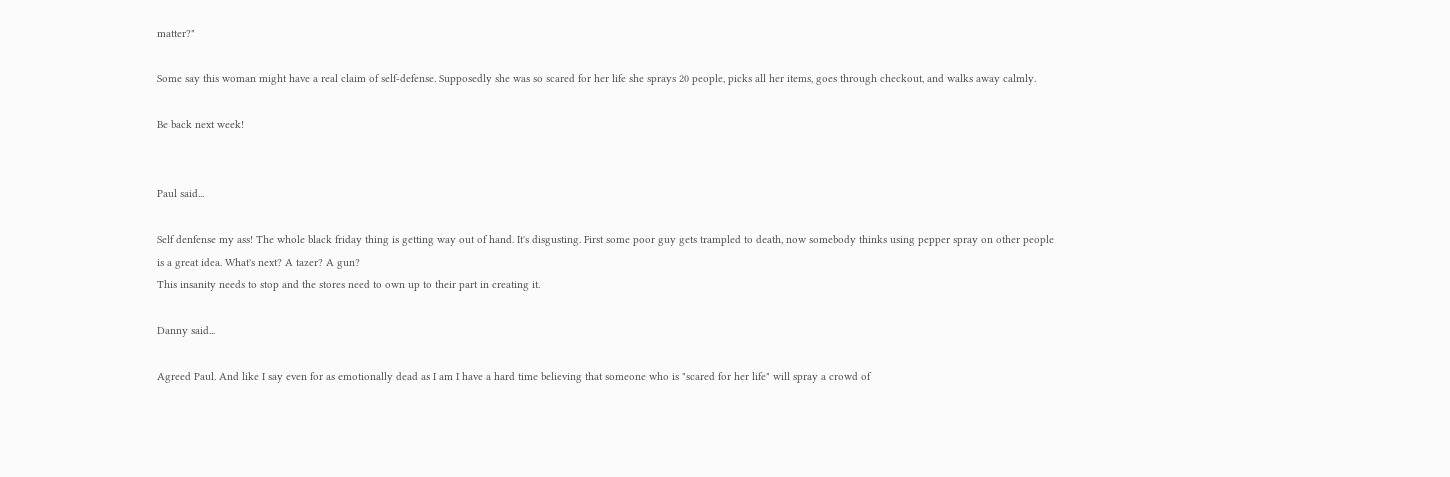matter?"

Some say this woman might have a real claim of self-defense. Supposedly she was so scared for her life she sprays 20 people, picks all her items, goes through checkout, and walks away calmly.

Be back next week!


Paul said...

Self denfense my ass! The whole black friday thing is getting way out of hand. It's disgusting. First some poor guy gets trampled to death, now somebody thinks using pepper spray on other people is a great idea. What's next? A tazer? A gun?
This insanity needs to stop and the stores need to own up to their part in creating it.

Danny said...

Agreed Paul. And like I say even for as emotionally dead as I am I have a hard time believing that someone who is "scared for her life" will spray a crowd of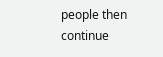people then continue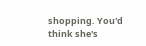shopping. You'd think she's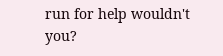run for help wouldn't you?